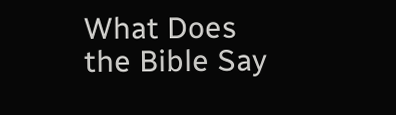What Does the Bible Say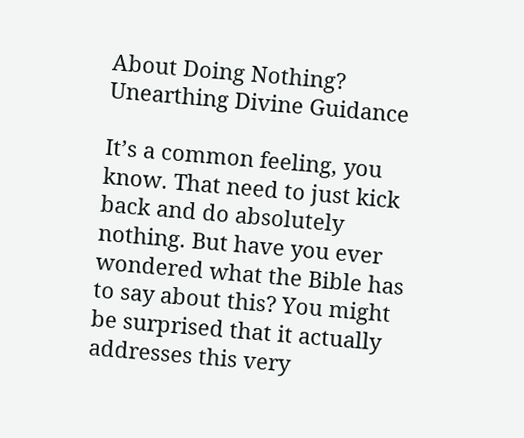About Doing Nothing? Unearthing Divine Guidance

It’s a common feeling, you know. That need to just kick back and do absolutely nothing. But have you ever wondered what the Bible has to say about this? You might be surprised that it actually addresses this very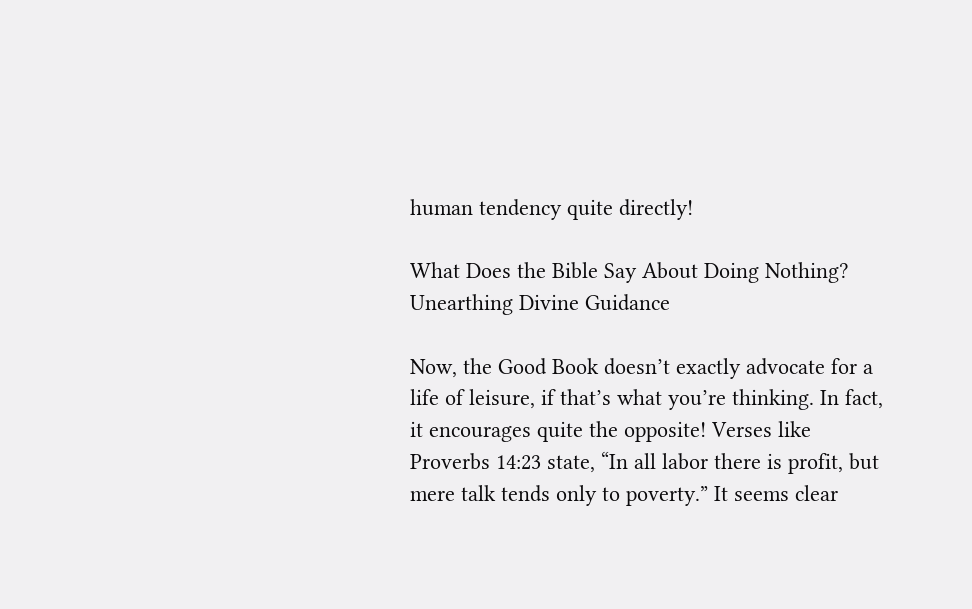human tendency quite directly!

What Does the Bible Say About Doing Nothing? Unearthing Divine Guidance

Now, the Good Book doesn’t exactly advocate for a life of leisure, if that’s what you’re thinking. In fact, it encourages quite the opposite! Verses like Proverbs 14:23 state, “In all labor there is profit, but mere talk tends only to poverty.” It seems clear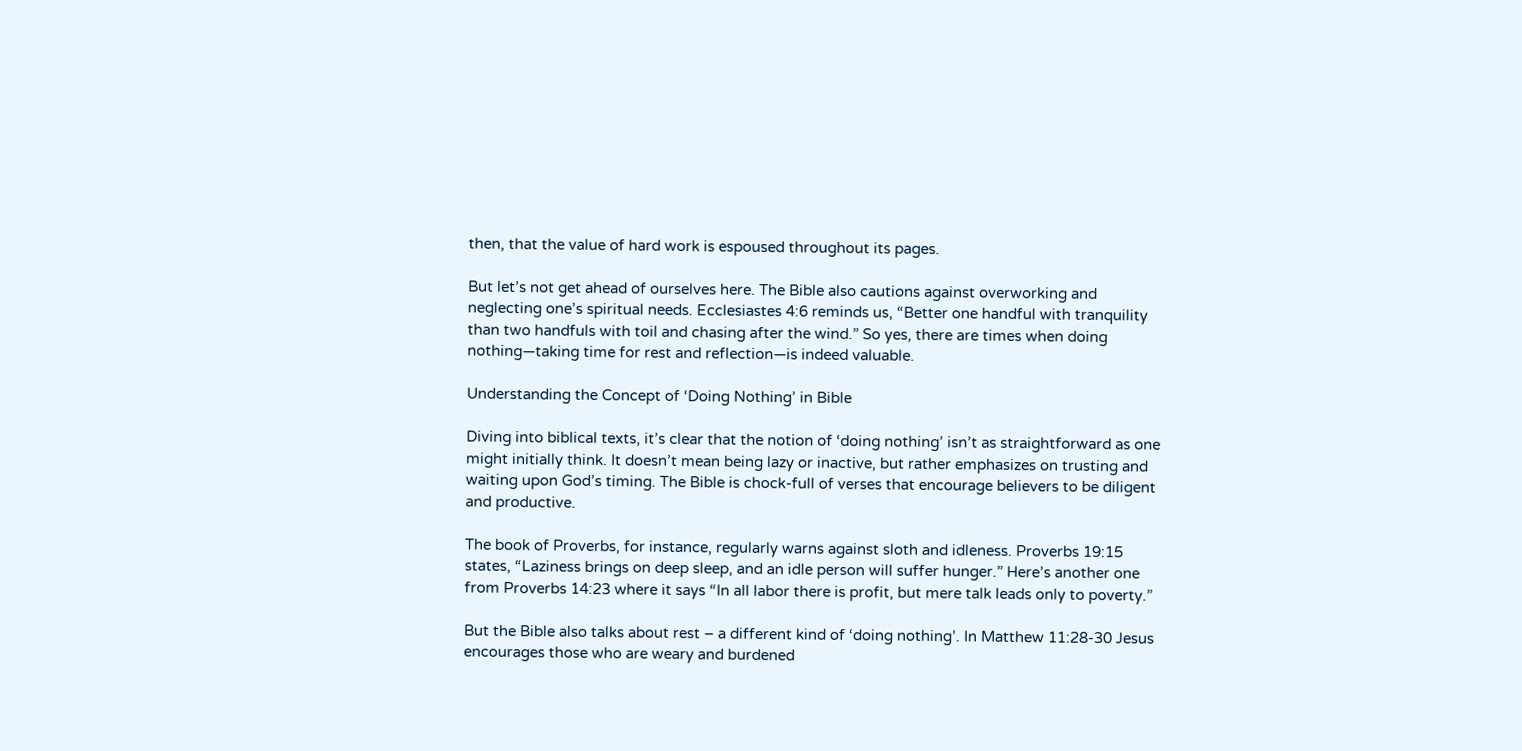then, that the value of hard work is espoused throughout its pages.

But let’s not get ahead of ourselves here. The Bible also cautions against overworking and neglecting one’s spiritual needs. Ecclesiastes 4:6 reminds us, “Better one handful with tranquility than two handfuls with toil and chasing after the wind.” So yes, there are times when doing nothing—taking time for rest and reflection—is indeed valuable.

Understanding the Concept of ‘Doing Nothing’ in Bible

Diving into biblical texts, it’s clear that the notion of ‘doing nothing’ isn’t as straightforward as one might initially think. It doesn’t mean being lazy or inactive, but rather emphasizes on trusting and waiting upon God’s timing. The Bible is chock-full of verses that encourage believers to be diligent and productive.

The book of Proverbs, for instance, regularly warns against sloth and idleness. Proverbs 19:15 states, “Laziness brings on deep sleep, and an idle person will suffer hunger.” Here’s another one from Proverbs 14:23 where it says “In all labor there is profit, but mere talk leads only to poverty.”

But the Bible also talks about rest – a different kind of ‘doing nothing’. In Matthew 11:28-30 Jesus encourages those who are weary and burdened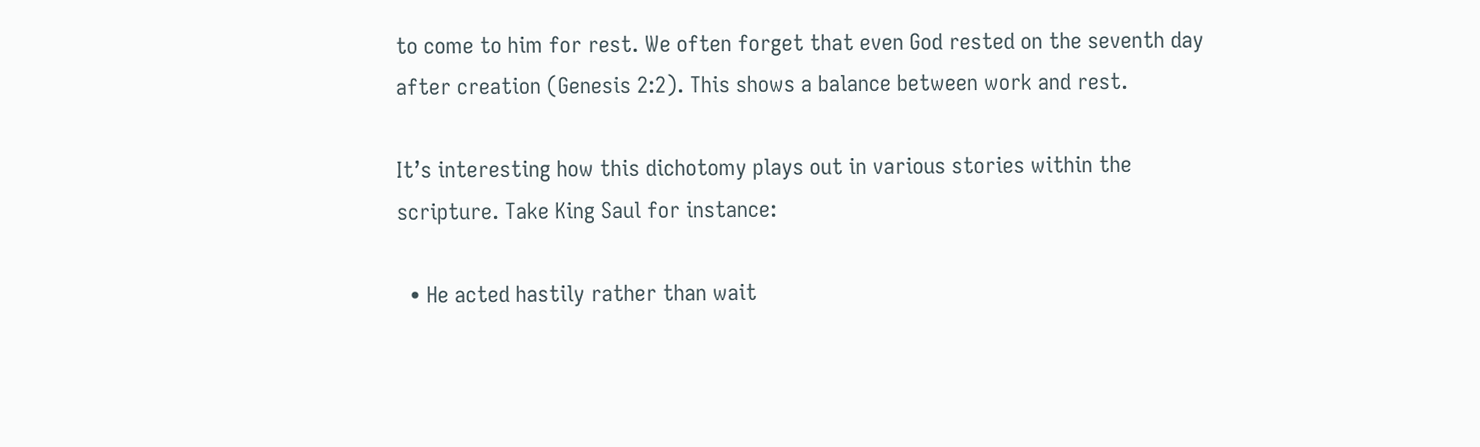to come to him for rest. We often forget that even God rested on the seventh day after creation (Genesis 2:2). This shows a balance between work and rest.

It’s interesting how this dichotomy plays out in various stories within the scripture. Take King Saul for instance:

  • He acted hastily rather than wait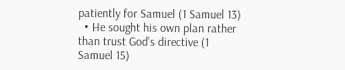patiently for Samuel (1 Samuel 13)
  • He sought his own plan rather than trust God’s directive (1 Samuel 15)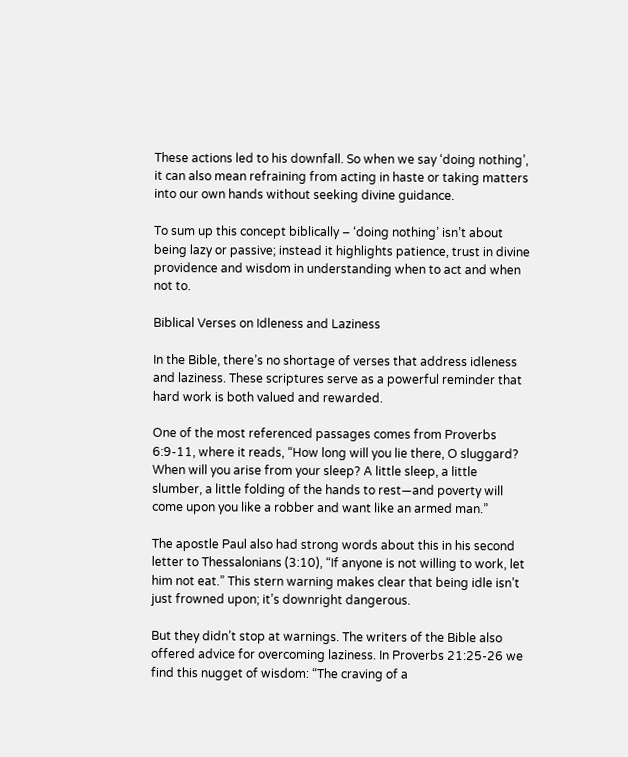These actions led to his downfall. So when we say ‘doing nothing’, it can also mean refraining from acting in haste or taking matters into our own hands without seeking divine guidance.

To sum up this concept biblically – ‘doing nothing’ isn’t about being lazy or passive; instead it highlights patience, trust in divine providence and wisdom in understanding when to act and when not to.

Biblical Verses on Idleness and Laziness

In the Bible, there’s no shortage of verses that address idleness and laziness. These scriptures serve as a powerful reminder that hard work is both valued and rewarded.

One of the most referenced passages comes from Proverbs 6:9-11, where it reads, “How long will you lie there, O sluggard? When will you arise from your sleep? A little sleep, a little slumber, a little folding of the hands to rest—and poverty will come upon you like a robber and want like an armed man.”

The apostle Paul also had strong words about this in his second letter to Thessalonians (3:10), “If anyone is not willing to work, let him not eat.” This stern warning makes clear that being idle isn’t just frowned upon; it’s downright dangerous.

But they didn’t stop at warnings. The writers of the Bible also offered advice for overcoming laziness. In Proverbs 21:25-26 we find this nugget of wisdom: “The craving of a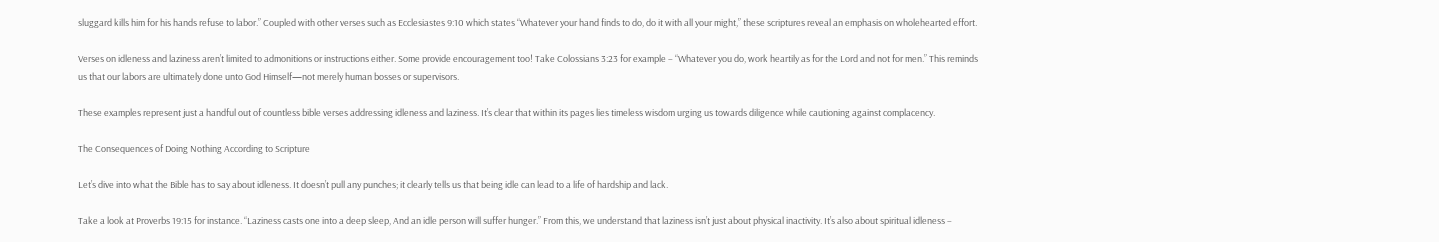sluggard kills him for his hands refuse to labor.” Coupled with other verses such as Ecclesiastes 9:10 which states “Whatever your hand finds to do, do it with all your might,” these scriptures reveal an emphasis on wholehearted effort.

Verses on idleness and laziness aren’t limited to admonitions or instructions either. Some provide encouragement too! Take Colossians 3:23 for example – “Whatever you do, work heartily as for the Lord and not for men.” This reminds us that our labors are ultimately done unto God Himself—not merely human bosses or supervisors.

These examples represent just a handful out of countless bible verses addressing idleness and laziness. It’s clear that within its pages lies timeless wisdom urging us towards diligence while cautioning against complacency.

The Consequences of Doing Nothing According to Scripture

Let’s dive into what the Bible has to say about idleness. It doesn’t pull any punches; it clearly tells us that being idle can lead to a life of hardship and lack.

Take a look at Proverbs 19:15 for instance. “Laziness casts one into a deep sleep, And an idle person will suffer hunger.” From this, we understand that laziness isn’t just about physical inactivity. It’s also about spiritual idleness –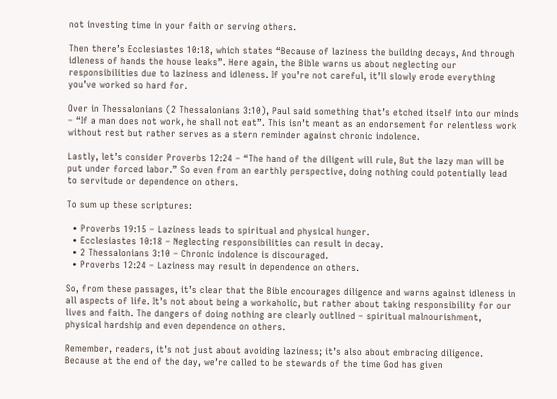not investing time in your faith or serving others.

Then there’s Ecclesiastes 10:18, which states “Because of laziness the building decays, And through idleness of hands the house leaks”. Here again, the Bible warns us about neglecting our responsibilities due to laziness and idleness. If you’re not careful, it’ll slowly erode everything you’ve worked so hard for.

Over in Thessalonians (2 Thessalonians 3:10), Paul said something that’s etched itself into our minds – “If a man does not work, he shall not eat”. This isn’t meant as an endorsement for relentless work without rest but rather serves as a stern reminder against chronic indolence.

Lastly, let’s consider Proverbs 12:24 – “The hand of the diligent will rule, But the lazy man will be put under forced labor.” So even from an earthly perspective, doing nothing could potentially lead to servitude or dependence on others.

To sum up these scriptures:

  • Proverbs 19:15 – Laziness leads to spiritual and physical hunger.
  • Ecclesiastes 10:18 – Neglecting responsibilities can result in decay.
  • 2 Thessalonians 3:10 – Chronic indolence is discouraged.
  • Proverbs 12:24 – Laziness may result in dependence on others.

So, from these passages, it’s clear that the Bible encourages diligence and warns against idleness in all aspects of life. It’s not about being a workaholic, but rather about taking responsibility for our lives and faith. The dangers of doing nothing are clearly outlined – spiritual malnourishment, physical hardship and even dependence on others.

Remember, readers, it’s not just about avoiding laziness; it’s also about embracing diligence. Because at the end of the day, we’re called to be stewards of the time God has given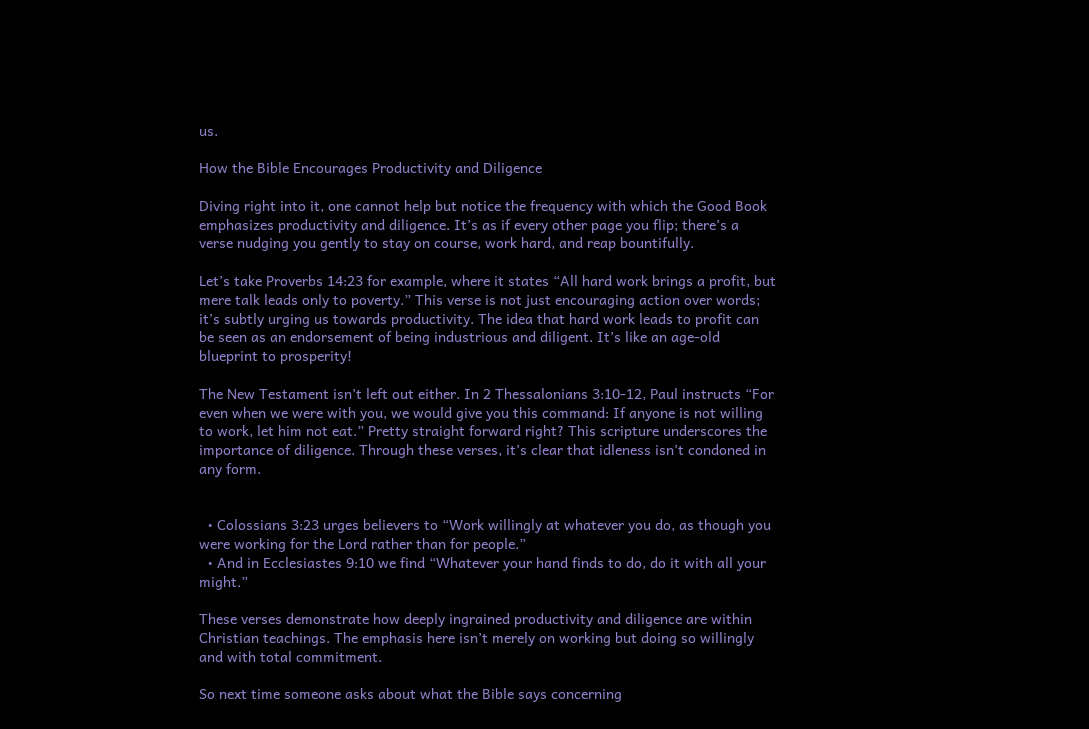us.

How the Bible Encourages Productivity and Diligence

Diving right into it, one cannot help but notice the frequency with which the Good Book emphasizes productivity and diligence. It’s as if every other page you flip; there’s a verse nudging you gently to stay on course, work hard, and reap bountifully.

Let’s take Proverbs 14:23 for example, where it states “All hard work brings a profit, but mere talk leads only to poverty.” This verse is not just encouraging action over words; it’s subtly urging us towards productivity. The idea that hard work leads to profit can be seen as an endorsement of being industrious and diligent. It’s like an age-old blueprint to prosperity!

The New Testament isn’t left out either. In 2 Thessalonians 3:10-12, Paul instructs “For even when we were with you, we would give you this command: If anyone is not willing to work, let him not eat.” Pretty straight forward right? This scripture underscores the importance of diligence. Through these verses, it’s clear that idleness isn’t condoned in any form.


  • Colossians 3:23 urges believers to “Work willingly at whatever you do, as though you were working for the Lord rather than for people.”
  • And in Ecclesiastes 9:10 we find “Whatever your hand finds to do, do it with all your might.”

These verses demonstrate how deeply ingrained productivity and diligence are within Christian teachings. The emphasis here isn’t merely on working but doing so willingly and with total commitment.

So next time someone asks about what the Bible says concerning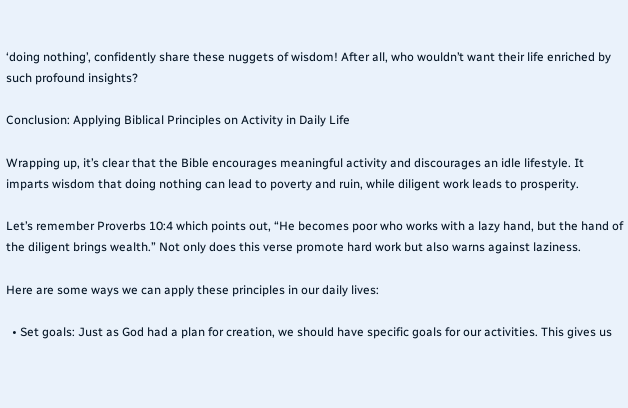‘doing nothing’, confidently share these nuggets of wisdom! After all, who wouldn’t want their life enriched by such profound insights?

Conclusion: Applying Biblical Principles on Activity in Daily Life

Wrapping up, it’s clear that the Bible encourages meaningful activity and discourages an idle lifestyle. It imparts wisdom that doing nothing can lead to poverty and ruin, while diligent work leads to prosperity.

Let’s remember Proverbs 10:4 which points out, “He becomes poor who works with a lazy hand, but the hand of the diligent brings wealth.” Not only does this verse promote hard work but also warns against laziness.

Here are some ways we can apply these principles in our daily lives:

  • Set goals: Just as God had a plan for creation, we should have specific goals for our activities. This gives us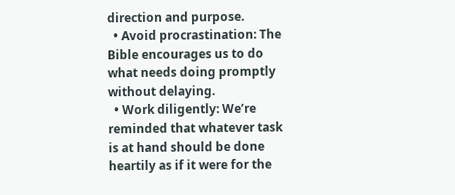direction and purpose.
  • Avoid procrastination: The Bible encourages us to do what needs doing promptly without delaying.
  • Work diligently: We’re reminded that whatever task is at hand should be done heartily as if it were for the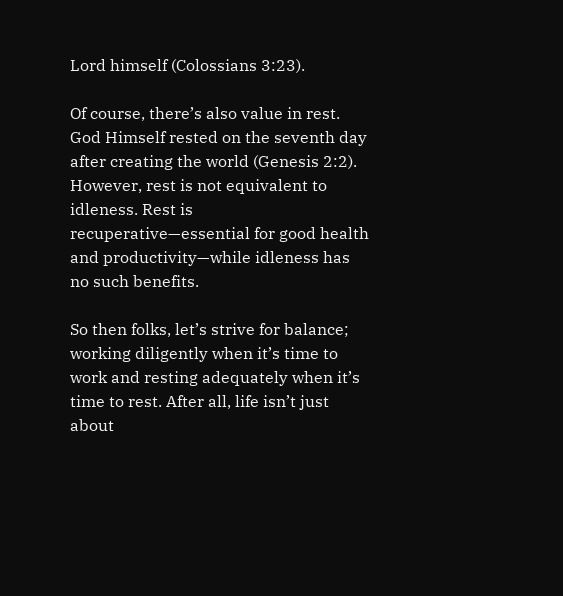Lord himself (Colossians 3:23).

Of course, there’s also value in rest. God Himself rested on the seventh day after creating the world (Genesis 2:2). However, rest is not equivalent to idleness. Rest is recuperative—essential for good health and productivity—while idleness has no such benefits.

So then folks, let’s strive for balance; working diligently when it’s time to work and resting adequately when it’s time to rest. After all, life isn’t just about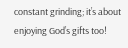constant grinding; it’s about enjoying God’s gifts too!